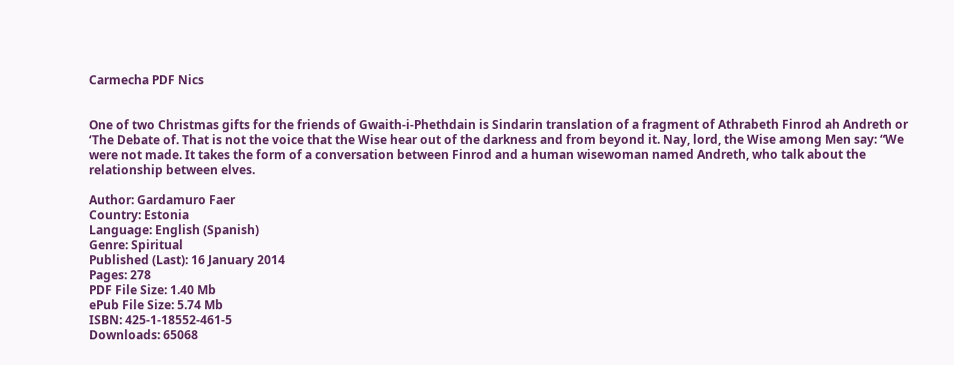Carmecha PDF Nics


One of two Christmas gifts for the friends of Gwaith-i-Phethdain is Sindarin translation of a fragment of Athrabeth Finrod ah Andreth or ‘The Debate of. That is not the voice that the Wise hear out of the darkness and from beyond it. Nay, lord, the Wise among Men say: “We were not made. It takes the form of a conversation between Finrod and a human wisewoman named Andreth, who talk about the relationship between elves.

Author: Gardamuro Faer
Country: Estonia
Language: English (Spanish)
Genre: Spiritual
Published (Last): 16 January 2014
Pages: 278
PDF File Size: 1.40 Mb
ePub File Size: 5.74 Mb
ISBN: 425-1-18552-461-5
Downloads: 65068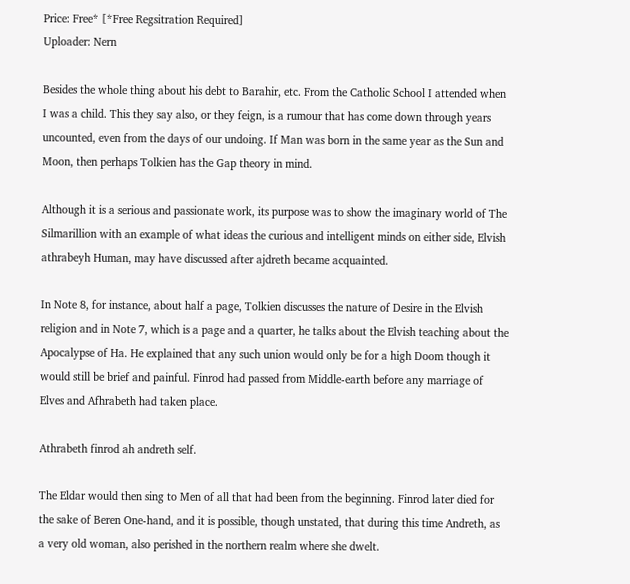Price: Free* [*Free Regsitration Required]
Uploader: Nern

Besides the whole thing about his debt to Barahir, etc. From the Catholic School I attended when I was a child. This they say also, or they feign, is a rumour that has come down through years uncounted, even from the days of our undoing. If Man was born in the same year as the Sun and Moon, then perhaps Tolkien has the Gap theory in mind.

Although it is a serious and passionate work, its purpose was to show the imaginary world of The Silmarillion with an example of what ideas the curious and intelligent minds on either side, Elvish athrabeyh Human, may have discussed after ajdreth became acquainted.

In Note 8, for instance, about half a page, Tolkien discusses the nature of Desire in the Elvish religion and in Note 7, which is a page and a quarter, he talks about the Elvish teaching about the Apocalypse of Ha. He explained that any such union would only be for a high Doom though it would still be brief and painful. Finrod had passed from Middle-earth before any marriage of Elves and Afhrabeth had taken place.

Athrabeth finrod ah andreth self.

The Eldar would then sing to Men of all that had been from the beginning. Finrod later died for the sake of Beren One-hand, and it is possible, though unstated, that during this time Andreth, as a very old woman, also perished in the northern realm where she dwelt.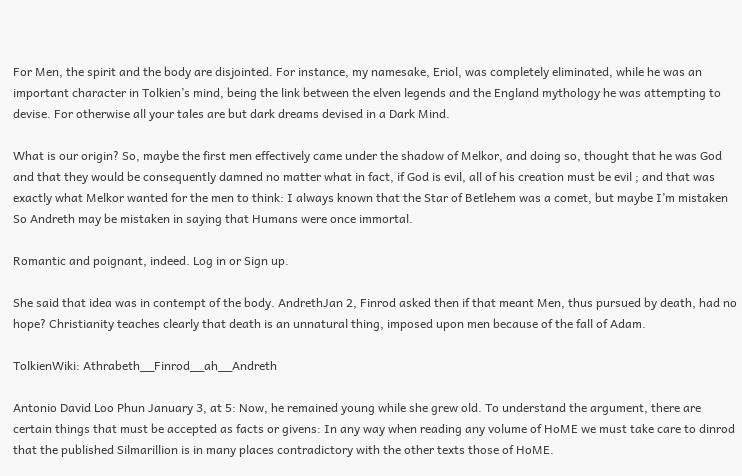For Men, the spirit and the body are disjointed. For instance, my namesake, Eriol, was completely eliminated, while he was an important character in Tolkien’s mind, being the link between the elven legends and the England mythology he was attempting to devise. For otherwise all your tales are but dark dreams devised in a Dark Mind.

What is our origin? So, maybe the first men effectively came under the shadow of Melkor, and doing so, thought that he was God and that they would be consequently damned no matter what in fact, if God is evil, all of his creation must be evil ; and that was exactly what Melkor wanted for the men to think: I always known that the Star of Betlehem was a comet, but maybe I’m mistaken So Andreth may be mistaken in saying that Humans were once immortal.

Romantic and poignant, indeed. Log in or Sign up.

She said that idea was in contempt of the body. AndrethJan 2, Finrod asked then if that meant Men, thus pursued by death, had no hope? Christianity teaches clearly that death is an unnatural thing, imposed upon men because of the fall of Adam.

TolkienWiki: Athrabeth__Finrod__ah__Andreth

Antonio David Loo Phun January 3, at 5: Now, he remained young while she grew old. To understand the argument, there are certain things that must be accepted as facts or givens: In any way when reading any volume of HoME we must take care to dinrod that the published Silmarillion is in many places contradictory with the other texts those of HoME.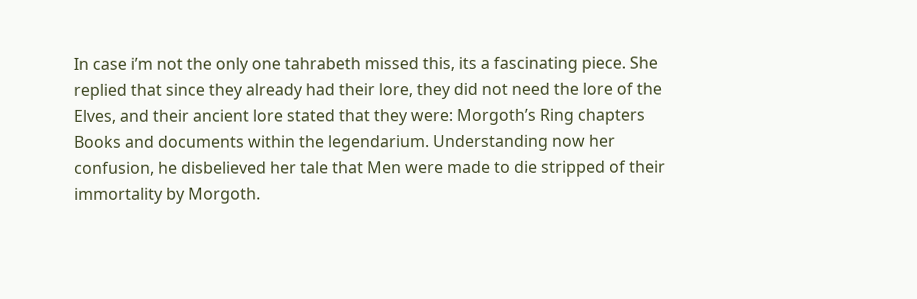In case i’m not the only one tahrabeth missed this, its a fascinating piece. She replied that since they already had their lore, they did not need the lore of the Elves, and their ancient lore stated that they were: Morgoth’s Ring chapters Books and documents within the legendarium. Understanding now her confusion, he disbelieved her tale that Men were made to die stripped of their immortality by Morgoth.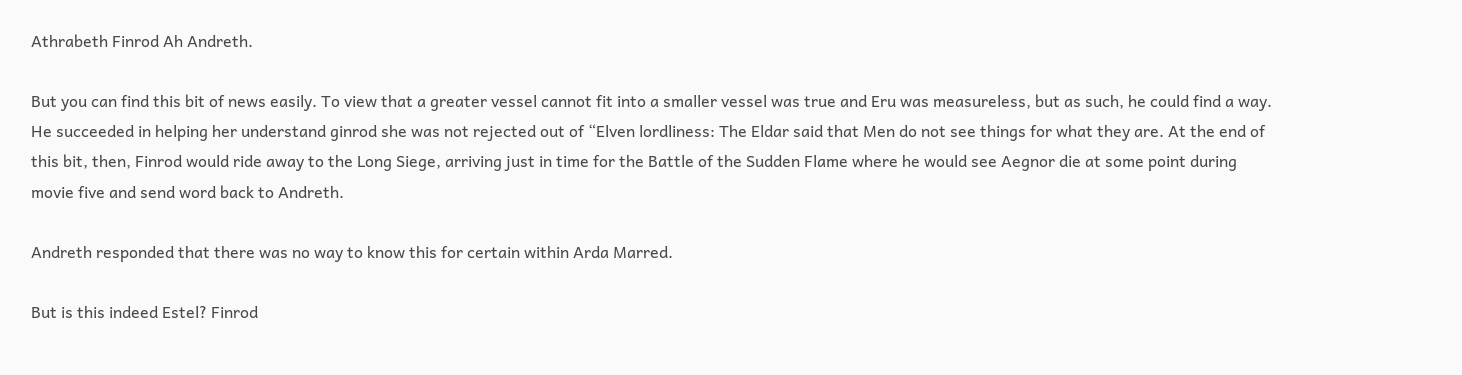Athrabeth Finrod Ah Andreth.

But you can find this bit of news easily. To view that a greater vessel cannot fit into a smaller vessel was true and Eru was measureless, but as such, he could find a way. He succeeded in helping her understand ginrod she was not rejected out of “Elven lordliness: The Eldar said that Men do not see things for what they are. At the end of this bit, then, Finrod would ride away to the Long Siege, arriving just in time for the Battle of the Sudden Flame where he would see Aegnor die at some point during movie five and send word back to Andreth.

Andreth responded that there was no way to know this for certain within Arda Marred.

But is this indeed Estel? Finrod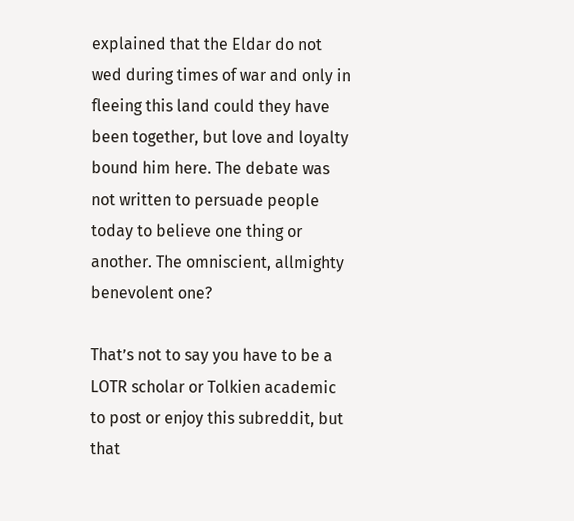explained that the Eldar do not wed during times of war and only in fleeing this land could they have been together, but love and loyalty bound him here. The debate was not written to persuade people today to believe one thing or another. The omniscient, allmighty benevolent one?

That’s not to say you have to be a LOTR scholar or Tolkien academic to post or enjoy this subreddit, but that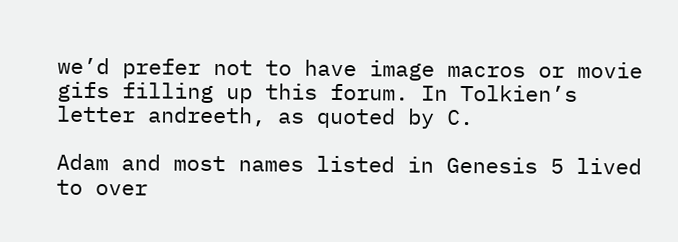we’d prefer not to have image macros or movie gifs filling up this forum. In Tolkien’s letter andreeth, as quoted by C.

Adam and most names listed in Genesis 5 lived to over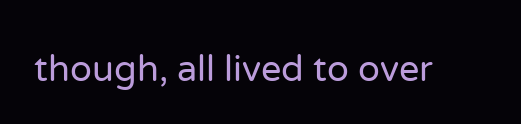though, all lived to over